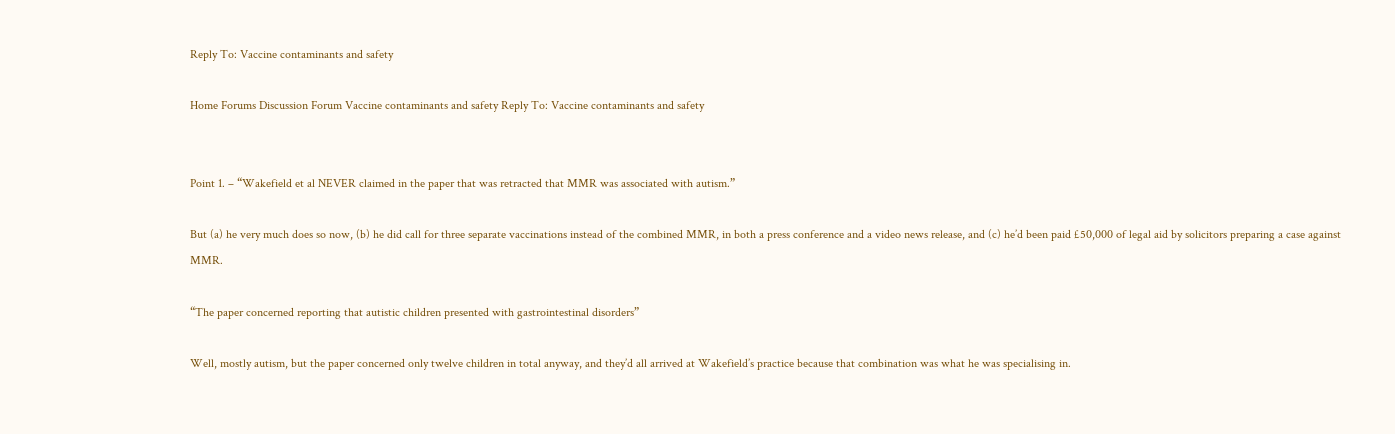Reply To: Vaccine contaminants and safety

Home Forums Discussion Forum Vaccine contaminants and safety Reply To: Vaccine contaminants and safety


Point 1. – “Wakefield et al NEVER claimed in the paper that was retracted that MMR was associated with autism.”

But (a) he very much does so now, (b) he did call for three separate vaccinations instead of the combined MMR, in both a press conference and a video news release, and (c) he’d been paid £50,000 of legal aid by solicitors preparing a case against MMR.

“The paper concerned reporting that autistic children presented with gastrointestinal disorders”

Well, mostly autism, but the paper concerned only twelve children in total anyway, and they’d all arrived at Wakefield’s practice because that combination was what he was specialising in.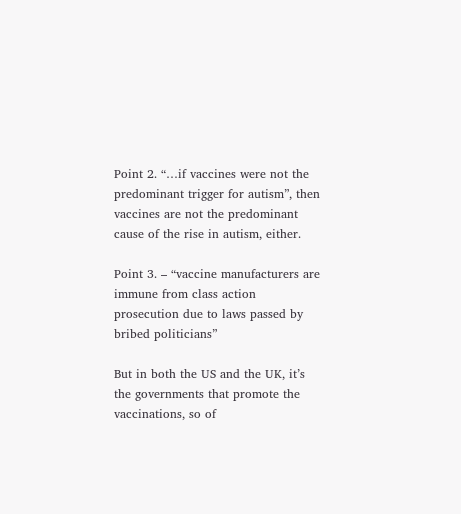Point 2. “…if vaccines were not the predominant trigger for autism”, then vaccines are not the predominant cause of the rise in autism, either.

Point 3. – “vaccine manufacturers are immune from class action prosecution due to laws passed by bribed politicians”

But in both the US and the UK, it’s the governments that promote the vaccinations, so of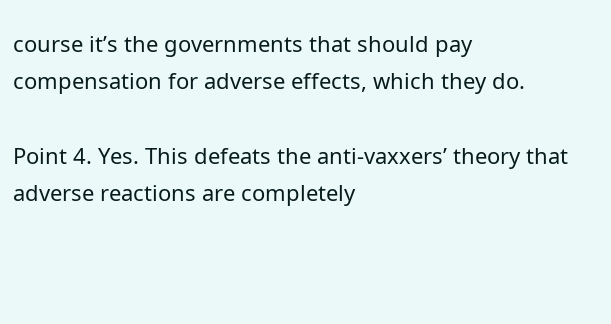course it’s the governments that should pay compensation for adverse effects, which they do.

Point 4. Yes. This defeats the anti-vaxxers’ theory that adverse reactions are completely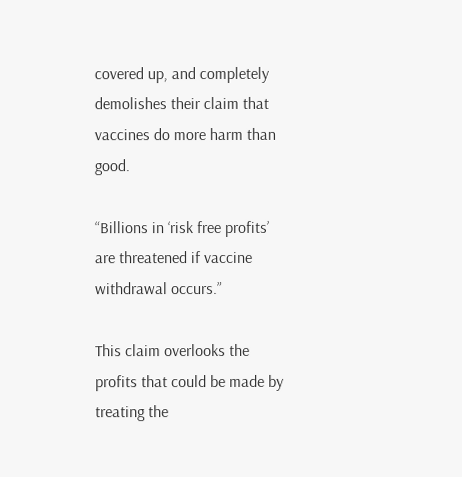covered up, and completely demolishes their claim that vaccines do more harm than good.

“Billions in ‘risk free profits’ are threatened if vaccine withdrawal occurs.”

This claim overlooks the profits that could be made by treating the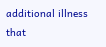additional illness that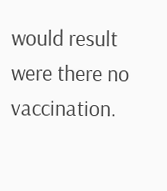would result were there no vaccination.